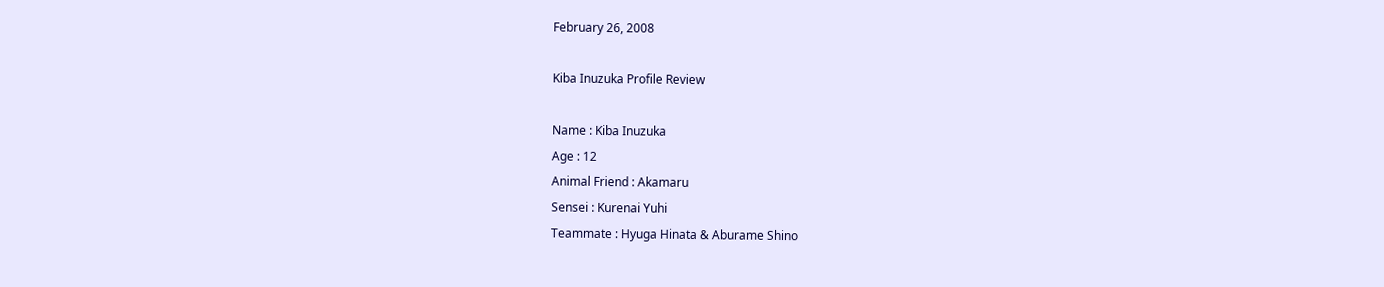February 26, 2008

Kiba Inuzuka Profile Review

Name : Kiba Inuzuka
Age : 12
Animal Friend : Akamaru
Sensei : Kurenai Yuhi
Teammate : Hyuga Hinata & Aburame Shino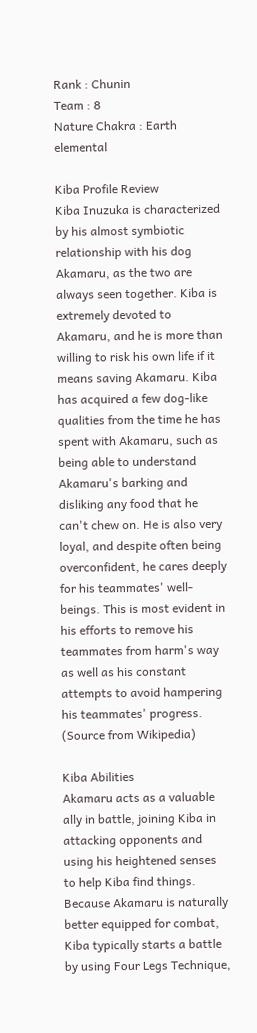Rank : Chunin
Team : 8
Nature Chakra : Earth elemental

Kiba Profile Review
Kiba Inuzuka is characterized by his almost symbiotic relationship with his dog Akamaru, as the two are always seen together. Kiba is extremely devoted to Akamaru, and he is more than willing to risk his own life if it means saving Akamaru. Kiba has acquired a few dog-like qualities from the time he has spent with Akamaru, such as being able to understand Akamaru's barking and disliking any food that he can't chew on. He is also very loyal, and despite often being overconfident, he cares deeply for his teammates' well-beings. This is most evident in his efforts to remove his teammates from harm's way as well as his constant attempts to avoid hampering his teammates' progress.
(Source from Wikipedia)

Kiba Abilities
Akamaru acts as a valuable ally in battle, joining Kiba in attacking opponents and using his heightened senses to help Kiba find things. Because Akamaru is naturally better equipped for combat, Kiba typically starts a battle by using Four Legs Technique,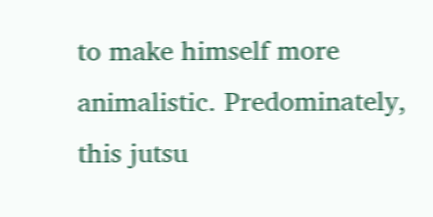to make himself more animalistic. Predominately, this jutsu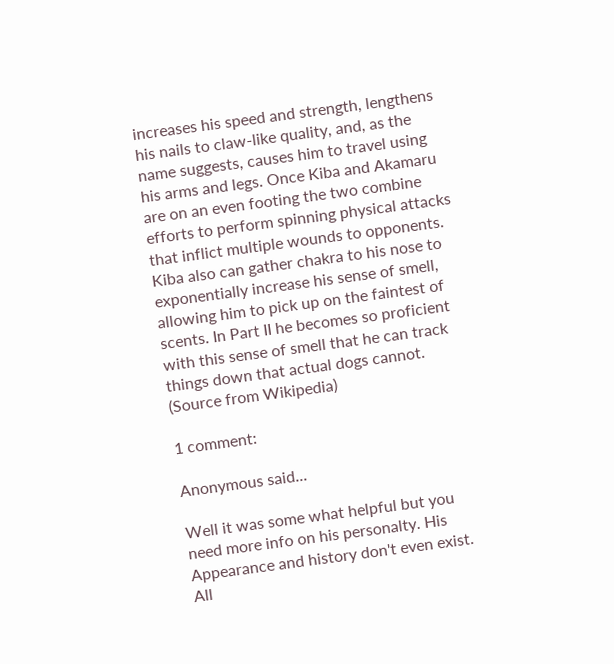increases his speed and strength, lengthens his nails to claw-like quality, and, as the name suggests, causes him to travel using his arms and legs. Once Kiba and Akamaru are on an even footing the two combine efforts to perform spinning physical attacks that inflict multiple wounds to opponents. Kiba also can gather chakra to his nose to exponentially increase his sense of smell, allowing him to pick up on the faintest of scents. In Part II he becomes so proficient with this sense of smell that he can track things down that actual dogs cannot.
(Source from Wikipedia)

1 comment:

Anonymous said...

Well it was some what helpful but you need more info on his personalty. His Appearance and history don't even exist. All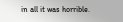in all it was horrible.